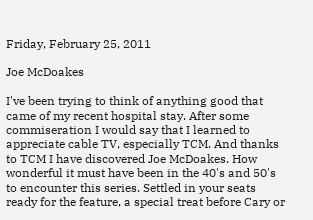Friday, February 25, 2011

Joe McDoakes

I've been trying to think of anything good that came of my recent hospital stay. After some commiseration I would say that I learned to appreciate cable TV, especially TCM. And thanks to TCM I have discovered Joe McDoakes. How wonderful it must have been in the 40's and 50's to encounter this series. Settled in your seats ready for the feature, a special treat before Cary or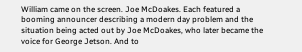William came on the screen. Joe McDoakes. Each featured a booming announcer describing a modern day problem and the situation being acted out by Joe McDoakes, who later became the voice for George Jetson. And to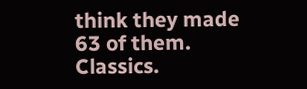think they made 63 of them. Classics.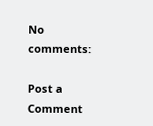No comments:

Post a Comment